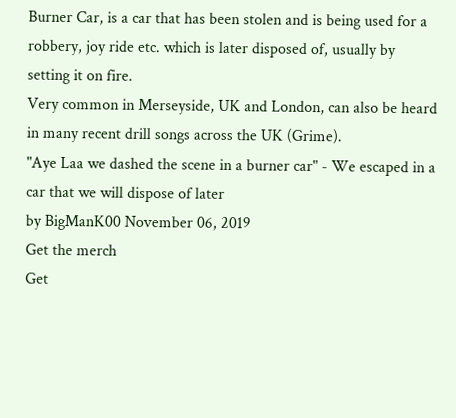Burner Car, is a car that has been stolen and is being used for a robbery, joy ride etc. which is later disposed of, usually by setting it on fire.
Very common in Merseyside, UK and London, can also be heard in many recent drill songs across the UK (Grime).
"Aye Laa we dashed the scene in a burner car" - We escaped in a car that we will dispose of later
by BigManK00 November 06, 2019
Get the merch
Get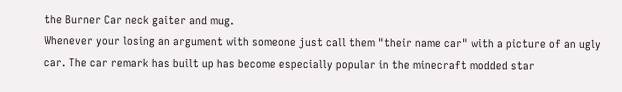the Burner Car neck gaiter and mug.
Whenever your losing an argument with someone just call them "their name car" with a picture of an ugly car. The car remark has built up has become especially popular in the minecraft modded star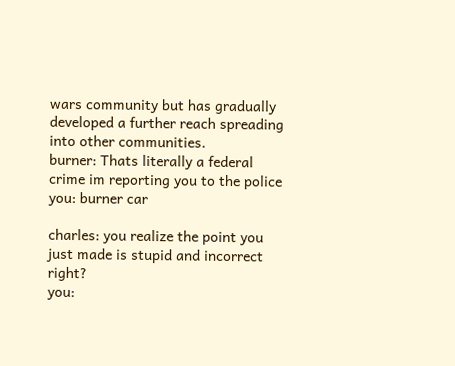wars community but has gradually developed a further reach spreading into other communities.
burner: Thats literally a federal crime im reporting you to the police
you: burner car

charles: you realize the point you just made is stupid and incorrect right?
you: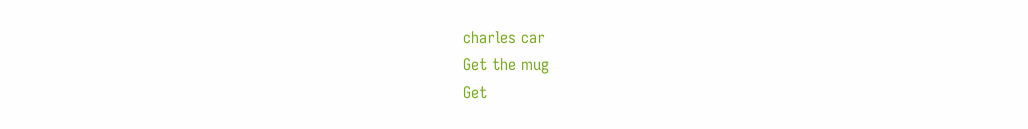charles car
Get the mug
Get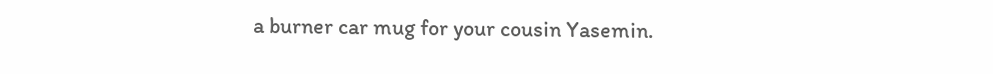a burner car mug for your cousin Yasemin.